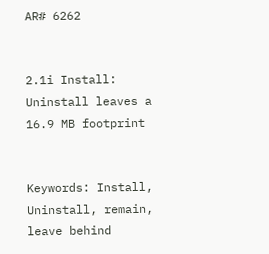AR# 6262


2.1i Install: Uninstall leaves a 16.9 MB footprint


Keywords: Install, Uninstall, remain, leave behind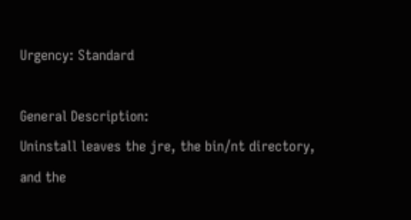Urgency: Standard

General Description:
Uninstall leaves the jre, the bin/nt directory, and the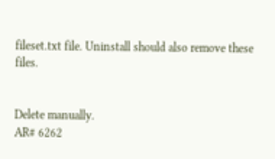fileset.txt file. Uninstall should also remove these files.


Delete manually.
AR# 6262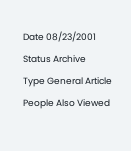Date 08/23/2001
Status Archive
Type General Article
People Also Viewed